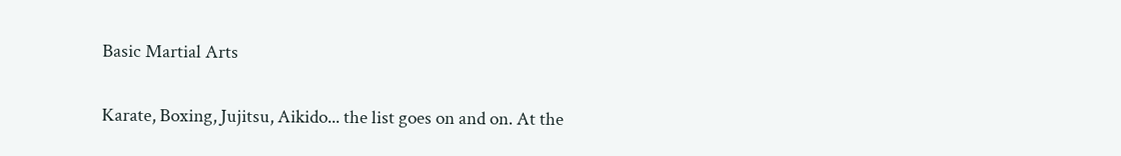Basic Martial Arts

Karate, Boxing, Jujitsu, Aikido... the list goes on and on. At the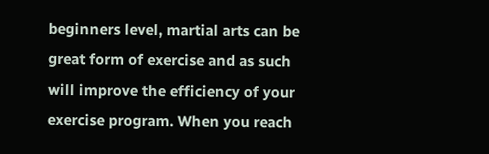beginners level, martial arts can be great form of exercise and as such will improve the efficiency of your exercise program. When you reach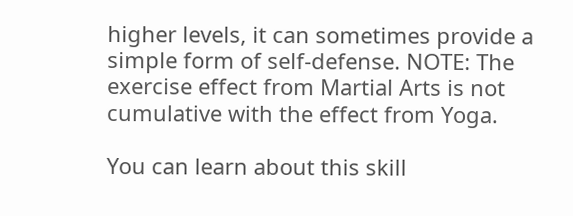higher levels, it can sometimes provide a simple form of self-defense. NOTE: The exercise effect from Martial Arts is not cumulative with the effect from Yoga.

You can learn about this skill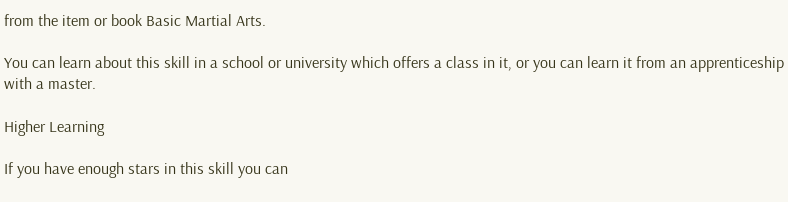from the item or book Basic Martial Arts.

You can learn about this skill in a school or university which offers a class in it, or you can learn it from an apprenticeship with a master.

Higher Learning

If you have enough stars in this skill you can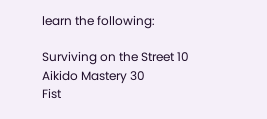learn the following:

Surviving on the Street 10
Aikido Mastery 30
Fist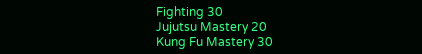Fighting 30
Jujutsu Mastery 20
Kung Fu Mastery 30